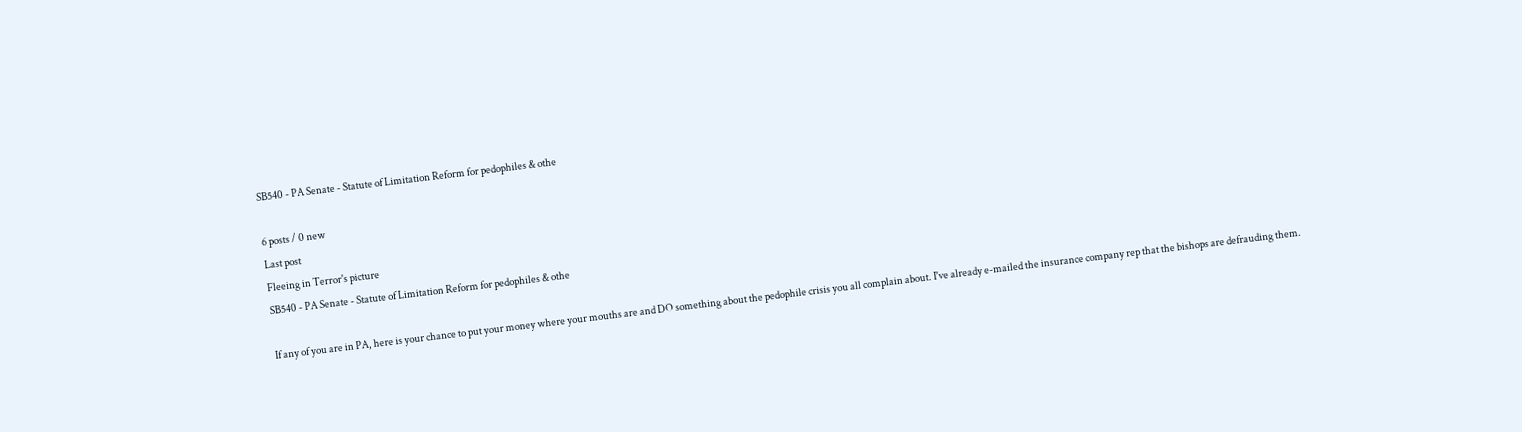SB540 - PA Senate - Statute of Limitation Reform for pedophiles & othe

6 posts / 0 new
Last post
Fleeing in Terror's picture
SB540 - PA Senate - Statute of Limitation Reform for pedophiles & othe

If any of you are in PA, here is your chance to put your money where your mouths are and DO something about the pedophile crisis you all complain about. I've already e-mailed the insurance company rep that the bishops are defrauding them.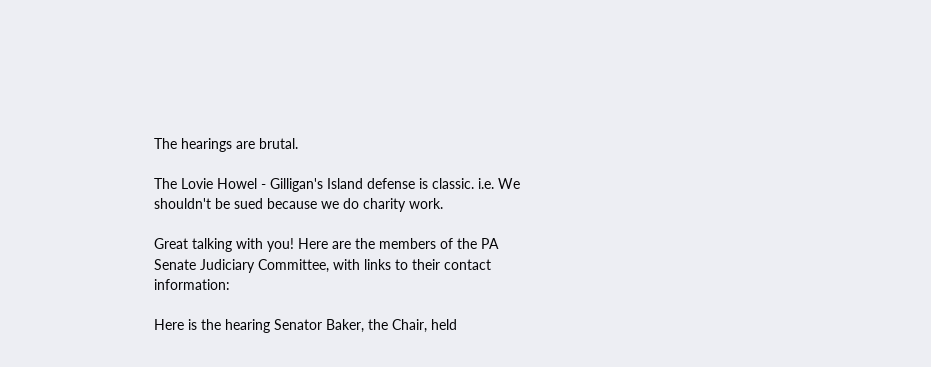The hearings are brutal.

The Lovie Howel - Gilligan's Island defense is classic. i.e. We shouldn't be sued because we do charity work.

Great talking with you! Here are the members of the PA Senate Judiciary Committee, with links to their contact information:

Here is the hearing Senator Baker, the Chair, held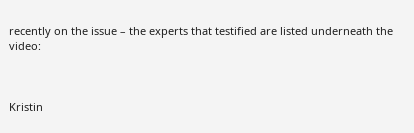recently on the issue – the experts that testified are listed underneath the video:



Kristin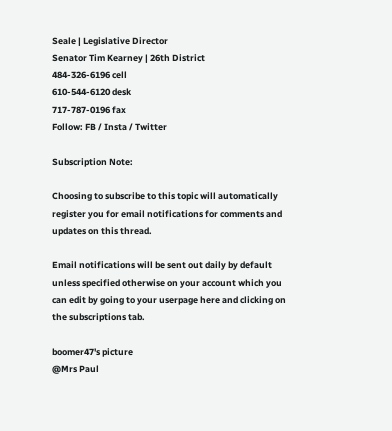Seale | Legislative Director
Senator Tim Kearney | 26th District
484-326-6196 cell
610-544-6120 desk
717-787-0196 fax
Follow: FB / Insta / Twitter

Subscription Note:

Choosing to subscribe to this topic will automatically register you for email notifications for comments and updates on this thread.

Email notifications will be sent out daily by default unless specified otherwise on your account which you can edit by going to your userpage here and clicking on the subscriptions tab.

boomer47's picture
@Mrs Paul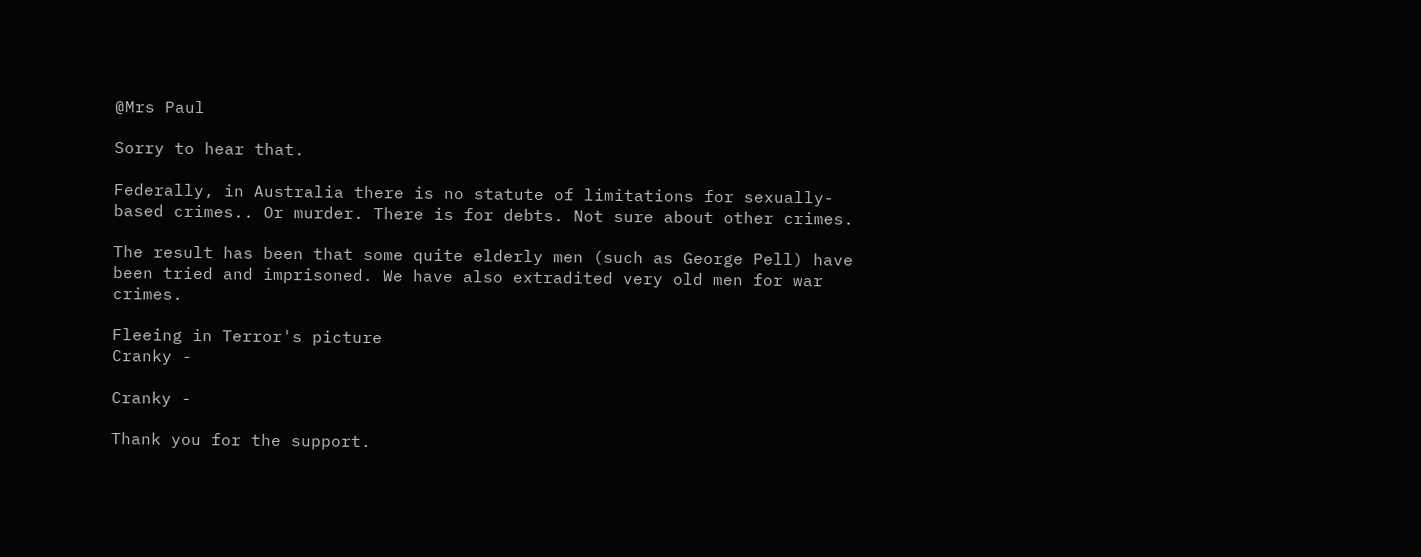@Mrs Paul

Sorry to hear that.

Federally, in Australia there is no statute of limitations for sexually-based crimes.. Or murder. There is for debts. Not sure about other crimes.

The result has been that some quite elderly men (such as George Pell) have been tried and imprisoned. We have also extradited very old men for war crimes.

Fleeing in Terror's picture
Cranky -

Cranky -

Thank you for the support.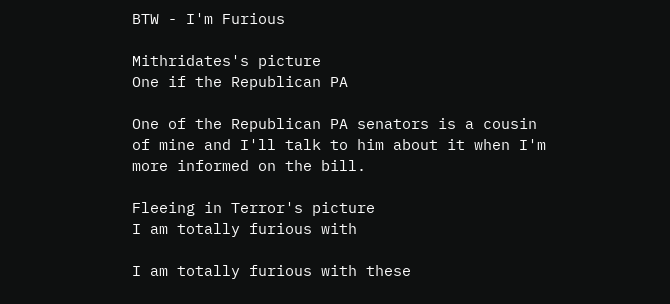BTW - I'm Furious

Mithridates's picture
One if the Republican PA

One of the Republican PA senators is a cousin of mine and I'll talk to him about it when I'm more informed on the bill.

Fleeing in Terror's picture
I am totally furious with

I am totally furious with these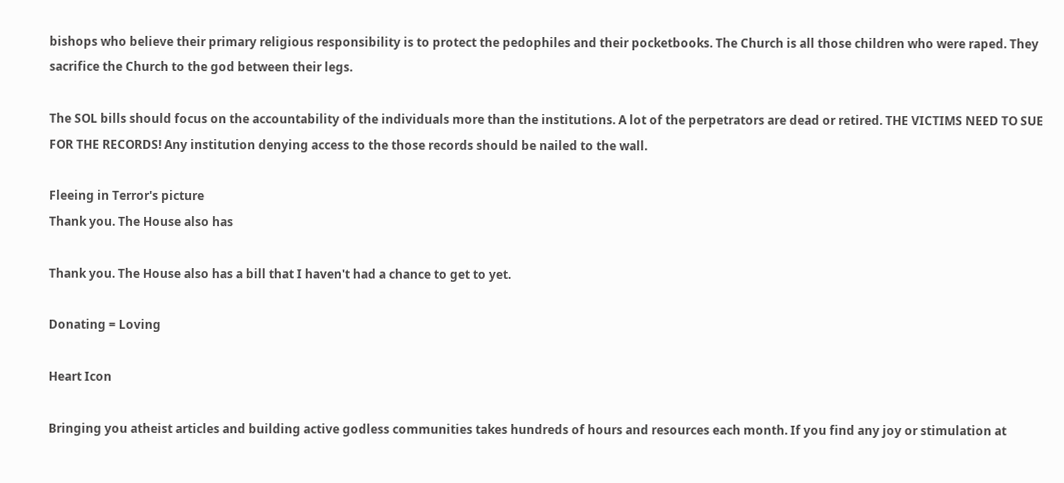bishops who believe their primary religious responsibility is to protect the pedophiles and their pocketbooks. The Church is all those children who were raped. They sacrifice the Church to the god between their legs.

The SOL bills should focus on the accountability of the individuals more than the institutions. A lot of the perpetrators are dead or retired. THE VICTIMS NEED TO SUE FOR THE RECORDS! Any institution denying access to the those records should be nailed to the wall.

Fleeing in Terror's picture
Thank you. The House also has

Thank you. The House also has a bill that I haven't had a chance to get to yet.

Donating = Loving

Heart Icon

Bringing you atheist articles and building active godless communities takes hundreds of hours and resources each month. If you find any joy or stimulation at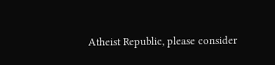Atheist Republic, please consider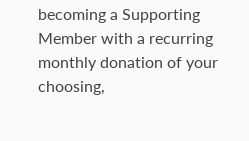becoming a Supporting Member with a recurring monthly donation of your choosing,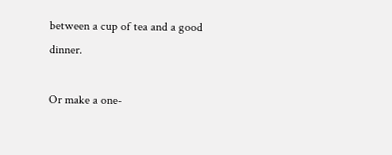between a cup of tea and a good dinner.

Or make a one-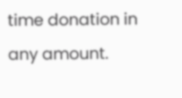time donation in any amount.